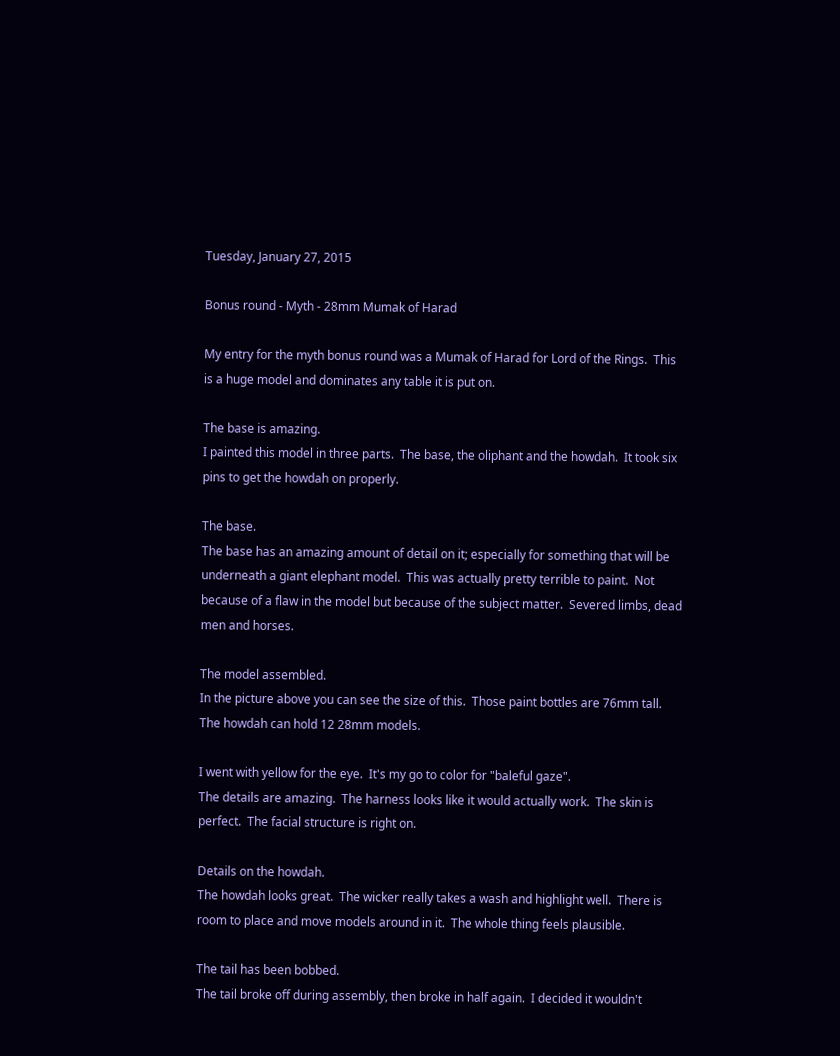Tuesday, January 27, 2015

Bonus round - Myth - 28mm Mumak of Harad

My entry for the myth bonus round was a Mumak of Harad for Lord of the Rings.  This is a huge model and dominates any table it is put on.

The base is amazing.
I painted this model in three parts.  The base, the oliphant and the howdah.  It took six pins to get the howdah on properly.

The base.
The base has an amazing amount of detail on it; especially for something that will be underneath a giant elephant model.  This was actually pretty terrible to paint.  Not because of a flaw in the model but because of the subject matter.  Severed limbs, dead men and horses.

The model assembled.
In the picture above you can see the size of this.  Those paint bottles are 76mm tall.  The howdah can hold 12 28mm models.

I went with yellow for the eye.  It's my go to color for "baleful gaze".
The details are amazing.  The harness looks like it would actually work.  The skin is perfect.  The facial structure is right on.

Details on the howdah.
The howdah looks great.  The wicker really takes a wash and highlight well.  There is room to place and move models around in it.  The whole thing feels plausible.

The tail has been bobbed.
The tail broke off during assembly, then broke in half again.  I decided it wouldn't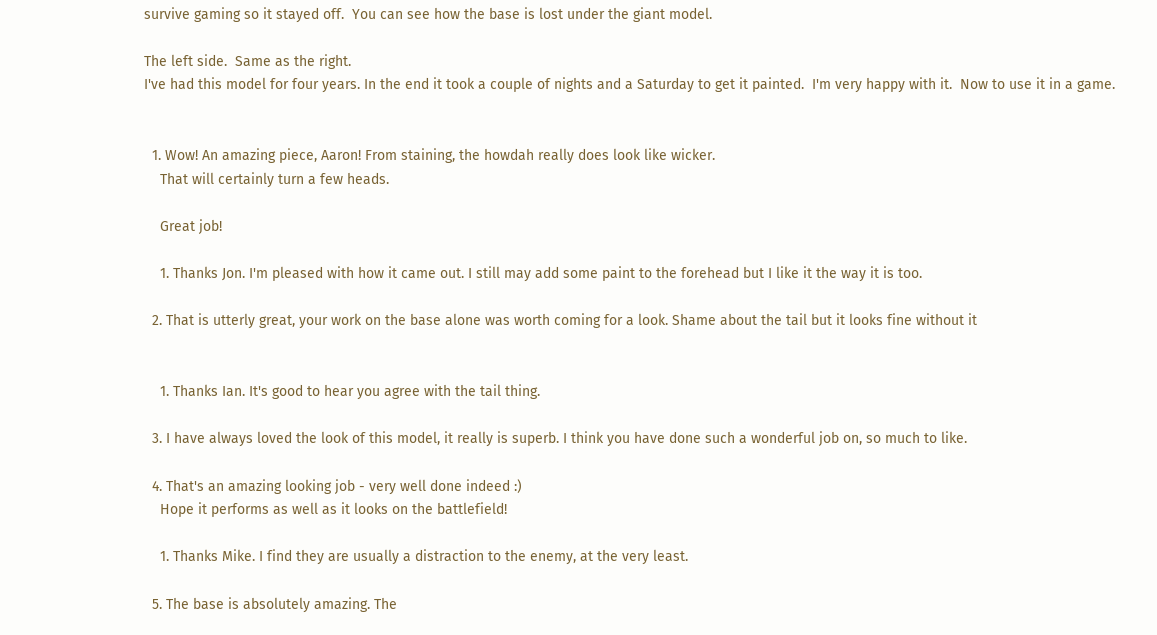survive gaming so it stayed off.  You can see how the base is lost under the giant model.

The left side.  Same as the right.
I've had this model for four years. In the end it took a couple of nights and a Saturday to get it painted.  I'm very happy with it.  Now to use it in a game.


  1. Wow! An amazing piece, Aaron! From staining, the howdah really does look like wicker.
    That will certainly turn a few heads.

    Great job!

    1. Thanks Jon. I'm pleased with how it came out. I still may add some paint to the forehead but I like it the way it is too.

  2. That is utterly great, your work on the base alone was worth coming for a look. Shame about the tail but it looks fine without it


    1. Thanks Ian. It's good to hear you agree with the tail thing.

  3. I have always loved the look of this model, it really is superb. I think you have done such a wonderful job on, so much to like.

  4. That's an amazing looking job - very well done indeed :)
    Hope it performs as well as it looks on the battlefield!

    1. Thanks Mike. I find they are usually a distraction to the enemy, at the very least.

  5. The base is absolutely amazing. The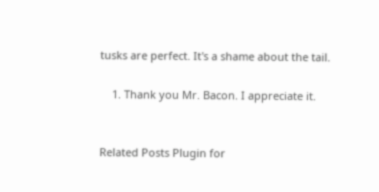tusks are perfect. It's a shame about the tail.

    1. Thank you Mr. Bacon. I appreciate it.


Related Posts Plugin for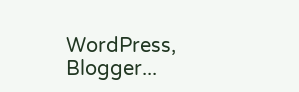WordPress, Blogger...